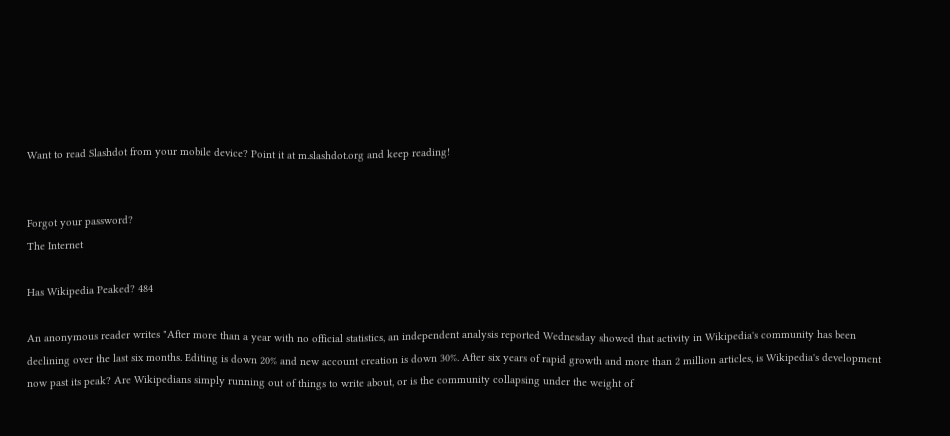Want to read Slashdot from your mobile device? Point it at m.slashdot.org and keep reading!


Forgot your password?
The Internet

Has Wikipedia Peaked? 484

An anonymous reader writes "After more than a year with no official statistics, an independent analysis reported Wednesday showed that activity in Wikipedia's community has been declining over the last six months. Editing is down 20% and new account creation is down 30%. After six years of rapid growth and more than 2 million articles, is Wikipedia's development now past its peak? Are Wikipedians simply running out of things to write about, or is the community collapsing under the weight of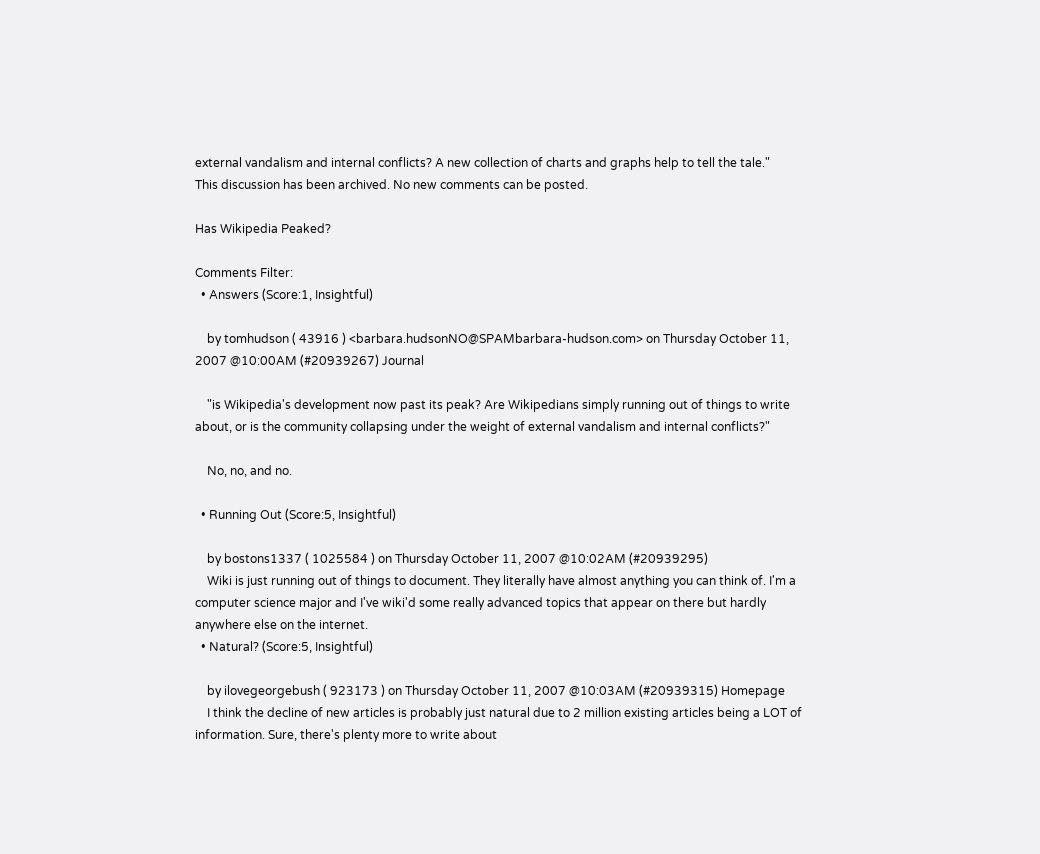external vandalism and internal conflicts? A new collection of charts and graphs help to tell the tale."
This discussion has been archived. No new comments can be posted.

Has Wikipedia Peaked?

Comments Filter:
  • Answers (Score:1, Insightful)

    by tomhudson ( 43916 ) <barbara.hudsonNO@SPAMbarbara-hudson.com> on Thursday October 11, 2007 @10:00AM (#20939267) Journal

    "is Wikipedia's development now past its peak? Are Wikipedians simply running out of things to write about, or is the community collapsing under the weight of external vandalism and internal conflicts?"

    No, no, and no.

  • Running Out (Score:5, Insightful)

    by bostons1337 ( 1025584 ) on Thursday October 11, 2007 @10:02AM (#20939295)
    Wiki is just running out of things to document. They literally have almost anything you can think of. I'm a computer science major and I've wiki'd some really advanced topics that appear on there but hardly anywhere else on the internet.
  • Natural? (Score:5, Insightful)

    by ilovegeorgebush ( 923173 ) on Thursday October 11, 2007 @10:03AM (#20939315) Homepage
    I think the decline of new articles is probably just natural due to 2 million existing articles being a LOT of information. Sure, there's plenty more to write about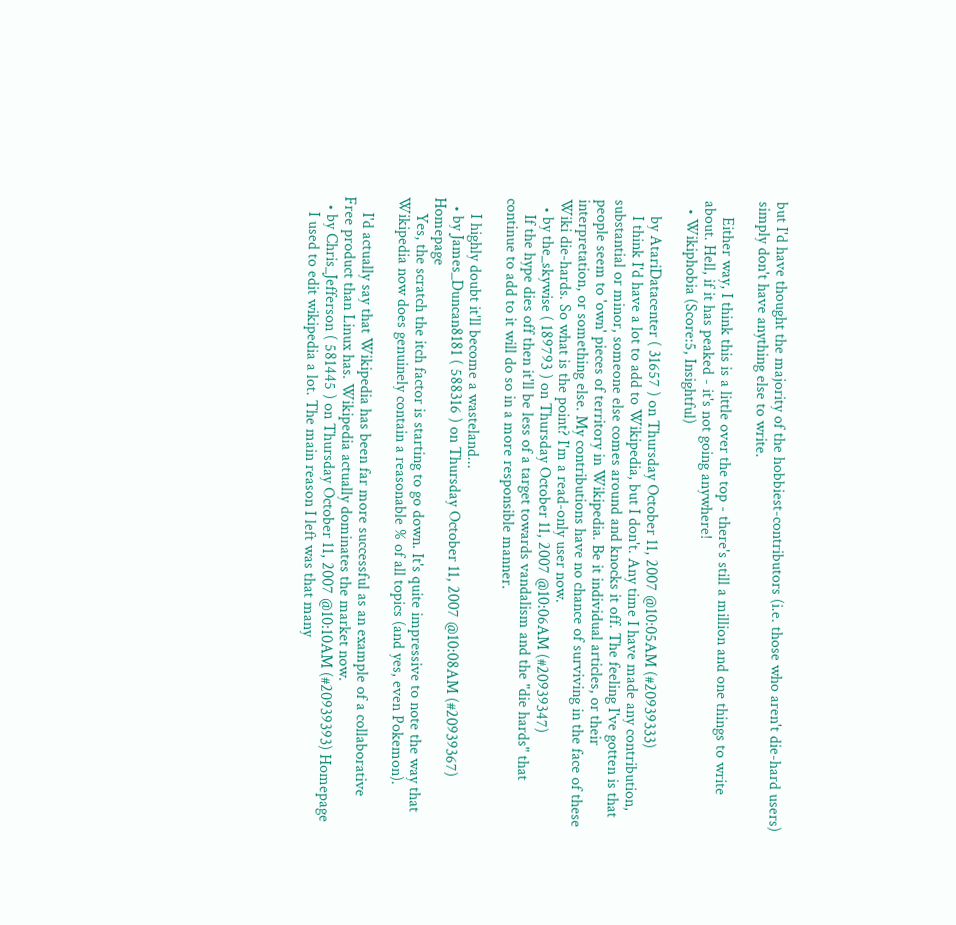but I'd have thought the majority of the hobbiest-contributors (i.e. those who aren't die-hard users) simply don't have anything else to write.

    Either way, I think this is a little over the top - there's still a million and one things to write about. Hell, if it has peaked - it's not going anywhere!
  • Wikiphobia (Score:5, Insightful)

    by AtariDatacenter ( 31657 ) on Thursday October 11, 2007 @10:05AM (#20939333)
    I think I'd have a lot to add to Wikipedia, but I don't. Any time I have made any contribution, substantial or minor, someone else comes around and knocks it off. The feeling I've gotten is that people seem to 'own' pieces of territory in Wikipedia. Be it individual articles, or their interpretation, or something else. My contributions have no chance of surviving in the face of these Wiki die-hards. So what is the point? I'm a read-only user now.
  • by the_skywise ( 189793 ) on Thursday October 11, 2007 @10:06AM (#20939347)
    If the hype dies off then it'll be less of a target towards vandalism and the "die hards" that continue to add to it will do so in a more responsible manner.

    I highly doubt it'll become a wasteland...
  • by James_Duncan8181 ( 588316 ) on Thursday October 11, 2007 @10:08AM (#20939367) Homepage
    Yes, the scratch the itch factor is starting to go down. It's quite impressive to note the way that Wikipedia now does genuinely contain a reasonable % of all topics (and yes, even Pokemon).

    I'd actually say that Wikipedia has been far more successful as an example of a collaborative Free product than Linux has. Wikipedia actually dominates the market now.
  • by Chris_Jefferson ( 581445 ) on Thursday October 11, 2007 @10:10AM (#20939393) Homepage
    I used to edit wikipedia a lot. The main reason I left was that many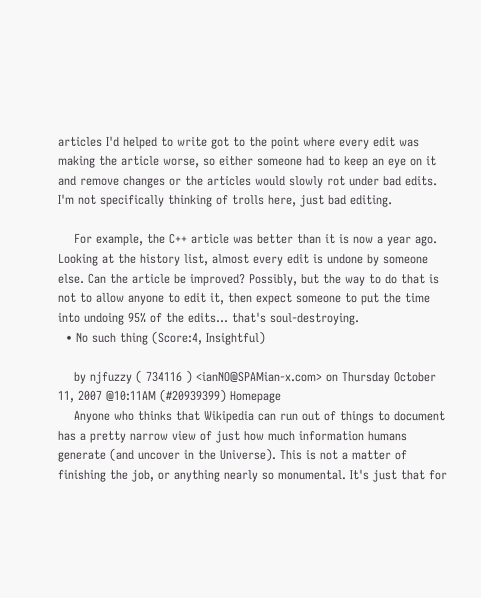articles I'd helped to write got to the point where every edit was making the article worse, so either someone had to keep an eye on it and remove changes or the articles would slowly rot under bad edits. I'm not specifically thinking of trolls here, just bad editing.

    For example, the C++ article was better than it is now a year ago. Looking at the history list, almost every edit is undone by someone else. Can the article be improved? Possibly, but the way to do that is not to allow anyone to edit it, then expect someone to put the time into undoing 95% of the edits... that's soul-destroying.
  • No such thing (Score:4, Insightful)

    by njfuzzy ( 734116 ) <ianNO@SPAMian-x.com> on Thursday October 11, 2007 @10:11AM (#20939399) Homepage
    Anyone who thinks that Wikipedia can run out of things to document has a pretty narrow view of just how much information humans generate (and uncover in the Universe). This is not a matter of finishing the job, or anything nearly so monumental. It's just that for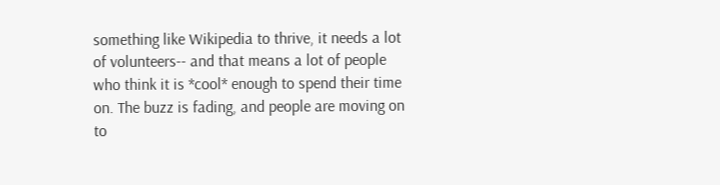something like Wikipedia to thrive, it needs a lot of volunteers-- and that means a lot of people who think it is *cool* enough to spend their time on. The buzz is fading, and people are moving on to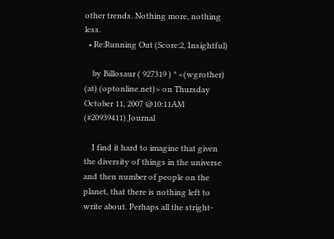other trends. Nothing more, nothing less.
  • Re:Running Out (Score:2, Insightful)

    by Billosaur ( 927319 ) * <(wgrother) (at) (optonline.net)> on Thursday October 11, 2007 @10:11AM (#20939411) Journal

    I find it hard to imagine that given the diversity of things in the universe and then number of people on the planet, that there is nothing left to write about. Perhaps all the stright-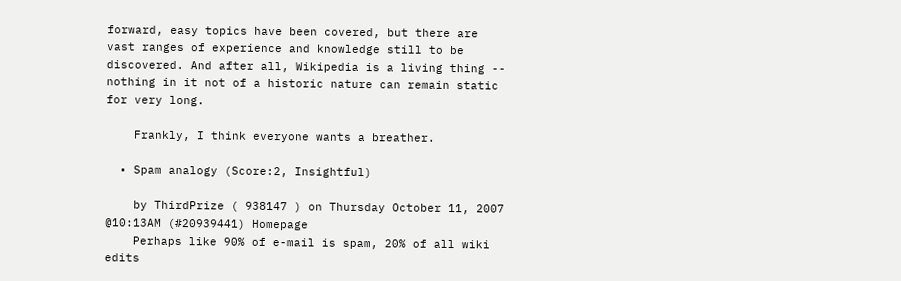forward, easy topics have been covered, but there are vast ranges of experience and knowledge still to be discovered. And after all, Wikipedia is a living thing -- nothing in it not of a historic nature can remain static for very long.

    Frankly, I think everyone wants a breather.

  • Spam analogy (Score:2, Insightful)

    by ThirdPrize ( 938147 ) on Thursday October 11, 2007 @10:13AM (#20939441) Homepage
    Perhaps like 90% of e-mail is spam, 20% of all wiki edits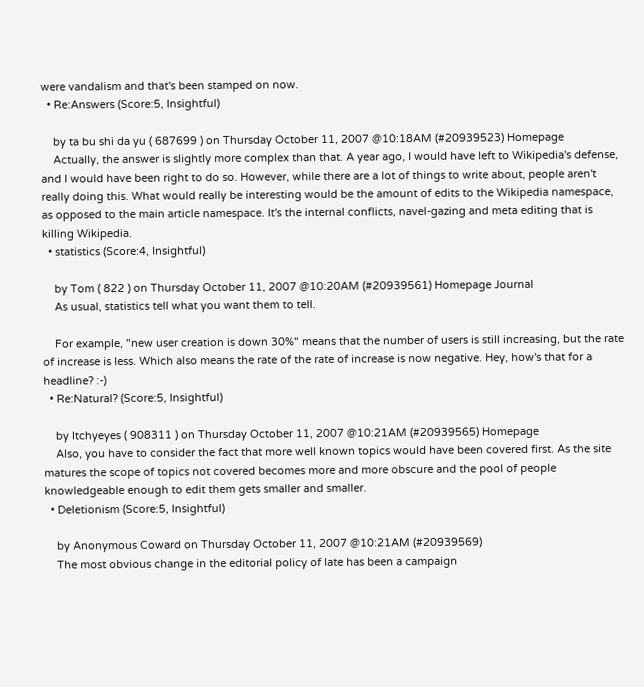were vandalism and that's been stamped on now.
  • Re:Answers (Score:5, Insightful)

    by ta bu shi da yu ( 687699 ) on Thursday October 11, 2007 @10:18AM (#20939523) Homepage
    Actually, the answer is slightly more complex than that. A year ago, I would have left to Wikipedia's defense, and I would have been right to do so. However, while there are a lot of things to write about, people aren't really doing this. What would really be interesting would be the amount of edits to the Wikipedia namespace, as opposed to the main article namespace. It's the internal conflicts, navel-gazing and meta editing that is killing Wikipedia.
  • statistics (Score:4, Insightful)

    by Tom ( 822 ) on Thursday October 11, 2007 @10:20AM (#20939561) Homepage Journal
    As usual, statistics tell what you want them to tell.

    For example, "new user creation is down 30%" means that the number of users is still increasing, but the rate of increase is less. Which also means the rate of the rate of increase is now negative. Hey, how's that for a headline? :-)
  • Re:Natural? (Score:5, Insightful)

    by Itchyeyes ( 908311 ) on Thursday October 11, 2007 @10:21AM (#20939565) Homepage
    Also, you have to consider the fact that more well known topics would have been covered first. As the site matures the scope of topics not covered becomes more and more obscure and the pool of people knowledgeable enough to edit them gets smaller and smaller.
  • Deletionism (Score:5, Insightful)

    by Anonymous Coward on Thursday October 11, 2007 @10:21AM (#20939569)
    The most obvious change in the editorial policy of late has been a campaign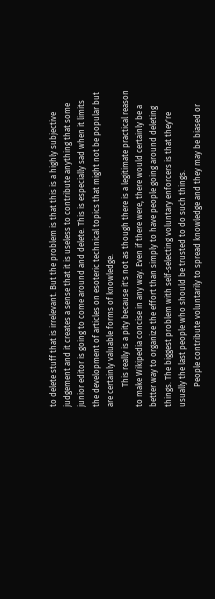to delete stuff that is irrelevant. But the problem is that this is a highly subjective judgement and it creates a sense that it is useless to contribute anything that some junior editor is going to come around and delete. This is especially sad when it limits the development of articles on esoteric technical topics that might not be popular but are certainly valuable forms of knowledge.
          This really is a pity because it's not as though there is a legitimate practical reason to make Wikipedia concise in any way. Even if there were, there would certainly be a better way to organize the effort than simply to have people going around deleting things. The biggest problem with self-selecting voluntary enforcers is that they're usually the last people who should be trusted to do such things.
          People contribute voluntarily to spread knowledge and they may be biased or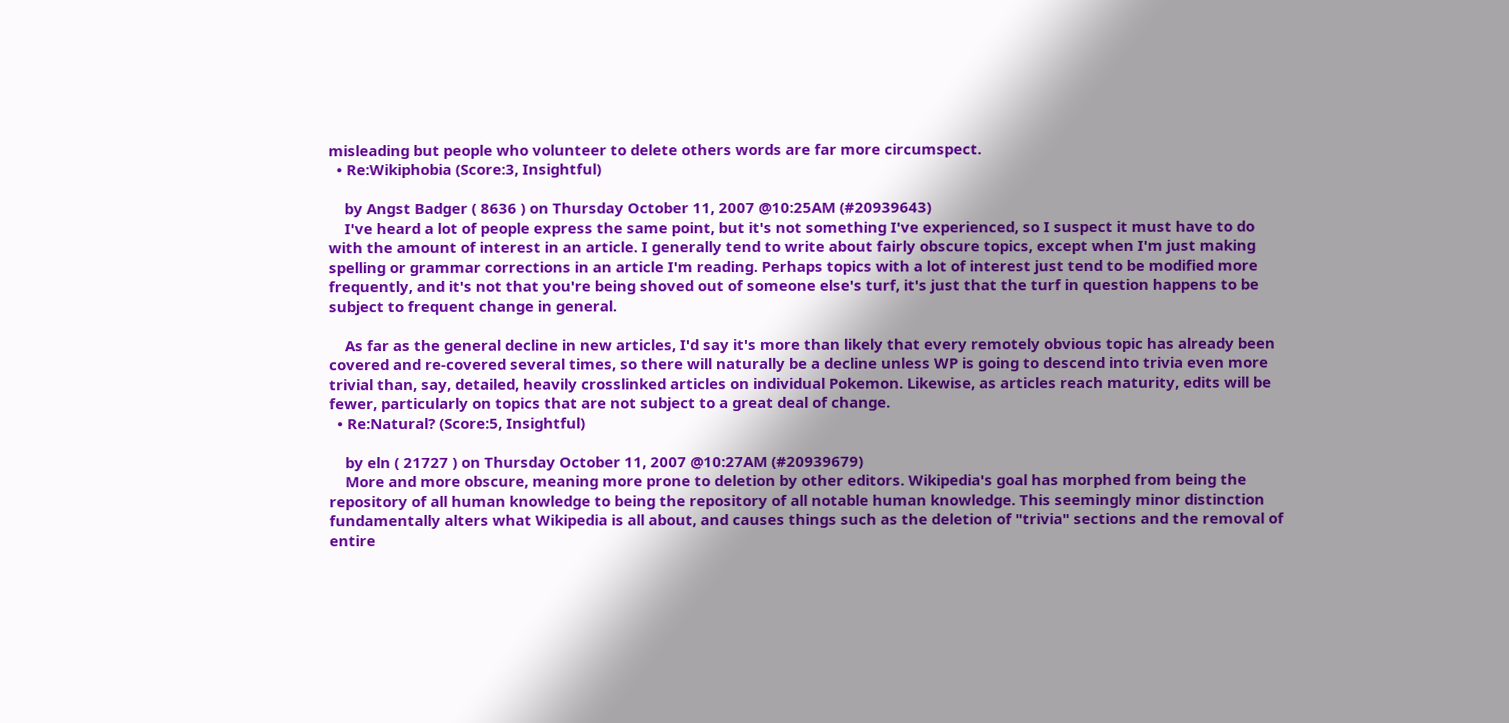misleading but people who volunteer to delete others words are far more circumspect.
  • Re:Wikiphobia (Score:3, Insightful)

    by Angst Badger ( 8636 ) on Thursday October 11, 2007 @10:25AM (#20939643)
    I've heard a lot of people express the same point, but it's not something I've experienced, so I suspect it must have to do with the amount of interest in an article. I generally tend to write about fairly obscure topics, except when I'm just making spelling or grammar corrections in an article I'm reading. Perhaps topics with a lot of interest just tend to be modified more frequently, and it's not that you're being shoved out of someone else's turf, it's just that the turf in question happens to be subject to frequent change in general.

    As far as the general decline in new articles, I'd say it's more than likely that every remotely obvious topic has already been covered and re-covered several times, so there will naturally be a decline unless WP is going to descend into trivia even more trivial than, say, detailed, heavily crosslinked articles on individual Pokemon. Likewise, as articles reach maturity, edits will be fewer, particularly on topics that are not subject to a great deal of change.
  • Re:Natural? (Score:5, Insightful)

    by eln ( 21727 ) on Thursday October 11, 2007 @10:27AM (#20939679)
    More and more obscure, meaning more prone to deletion by other editors. Wikipedia's goal has morphed from being the repository of all human knowledge to being the repository of all notable human knowledge. This seemingly minor distinction fundamentally alters what Wikipedia is all about, and causes things such as the deletion of "trivia" sections and the removal of entire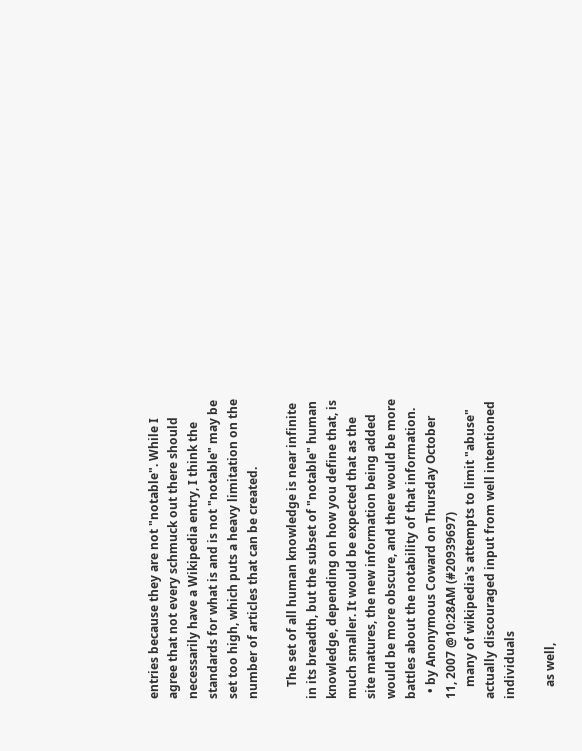entries because they are not "notable". While I agree that not every schmuck out there should necessarily have a Wikipedia entry, I think the standards for what is and is not "notable" may be set too high, which puts a heavy limitation on the number of articles that can be created.

    The set of all human knowledge is near infinite in its breadth, but the subset of "notable" human knowledge, depending on how you define that, is much smaller. It would be expected that as the site matures, the new information being added would be more obscure, and there would be more battles about the notability of that information.
  • by Anonymous Coward on Thursday October 11, 2007 @10:28AM (#20939697)
    many of wikipedia's attempts to limit "abuse" actually discouraged input from well intentioned individuals

    as well,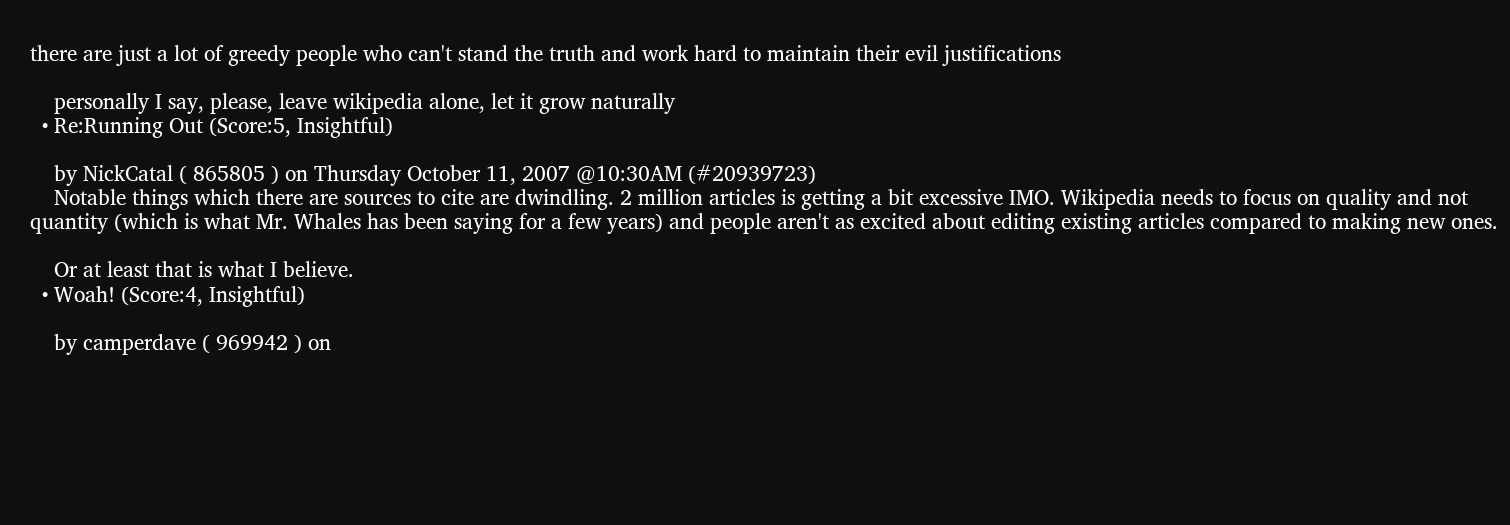there are just a lot of greedy people who can't stand the truth and work hard to maintain their evil justifications

    personally I say, please, leave wikipedia alone, let it grow naturally
  • Re:Running Out (Score:5, Insightful)

    by NickCatal ( 865805 ) on Thursday October 11, 2007 @10:30AM (#20939723)
    Notable things which there are sources to cite are dwindling. 2 million articles is getting a bit excessive IMO. Wikipedia needs to focus on quality and not quantity (which is what Mr. Whales has been saying for a few years) and people aren't as excited about editing existing articles compared to making new ones.

    Or at least that is what I believe.
  • Woah! (Score:4, Insightful)

    by camperdave ( 969942 ) on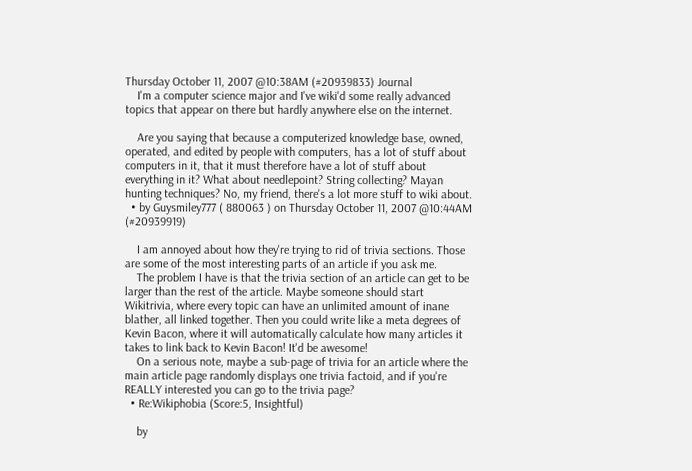Thursday October 11, 2007 @10:38AM (#20939833) Journal
    I'm a computer science major and I've wiki'd some really advanced topics that appear on there but hardly anywhere else on the internet.

    Are you saying that because a computerized knowledge base, owned, operated, and edited by people with computers, has a lot of stuff about computers in it, that it must therefore have a lot of stuff about everything in it? What about needlepoint? String collecting? Mayan hunting techniques? No, my friend, there's a lot more stuff to wiki about.
  • by Guysmiley777 ( 880063 ) on Thursday October 11, 2007 @10:44AM (#20939919)

    I am annoyed about how they're trying to rid of trivia sections. Those are some of the most interesting parts of an article if you ask me.
    The problem I have is that the trivia section of an article can get to be larger than the rest of the article. Maybe someone should start Wikitrivia, where every topic can have an unlimited amount of inane blather, all linked together. Then you could write like a meta degrees of Kevin Bacon, where it will automatically calculate how many articles it takes to link back to Kevin Bacon! It'd be awesome!
    On a serious note, maybe a sub-page of trivia for an article where the main article page randomly displays one trivia factoid, and if you're REALLY interested you can go to the trivia page?
  • Re:Wikiphobia (Score:5, Insightful)

    by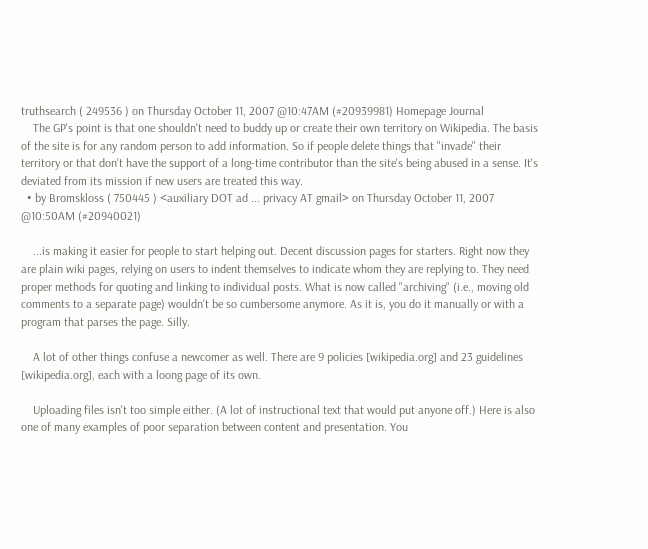truthsearch ( 249536 ) on Thursday October 11, 2007 @10:47AM (#20939981) Homepage Journal
    The GP's point is that one shouldn't need to buddy up or create their own territory on Wikipedia. The basis of the site is for any random person to add information. So if people delete things that "invade" their territory or that don't have the support of a long-time contributor than the site's being abused in a sense. It's deviated from its mission if new users are treated this way.
  • by Bromskloss ( 750445 ) <auxiliary DOT ad ... privacy AT gmail> on Thursday October 11, 2007 @10:50AM (#20940021)

    ...is making it easier for people to start helping out. Decent discussion pages for starters. Right now they are plain wiki pages, relying on users to indent themselves to indicate whom they are replying to. They need proper methods for quoting and linking to individual posts. What is now called "archiving" (i.e., moving old comments to a separate page) wouldn't be so cumbersome anymore. As it is, you do it manually or with a program that parses the page. Silly.

    A lot of other things confuse a newcomer as well. There are 9 policies [wikipedia.org] and 23 guidelines [wikipedia.org], each with a loong page of its own.

    Uploading files isn't too simple either. (A lot of instructional text that would put anyone off.) Here is also one of many examples of poor separation between content and presentation. You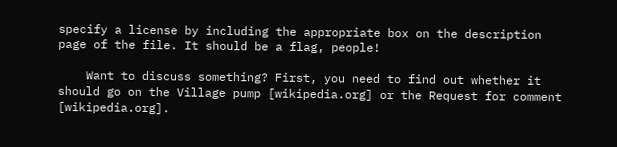specify a license by including the appropriate box on the description page of the file. It should be a flag, people!

    Want to discuss something? First, you need to find out whether it should go on the Village pump [wikipedia.org] or the Request for comment [wikipedia.org].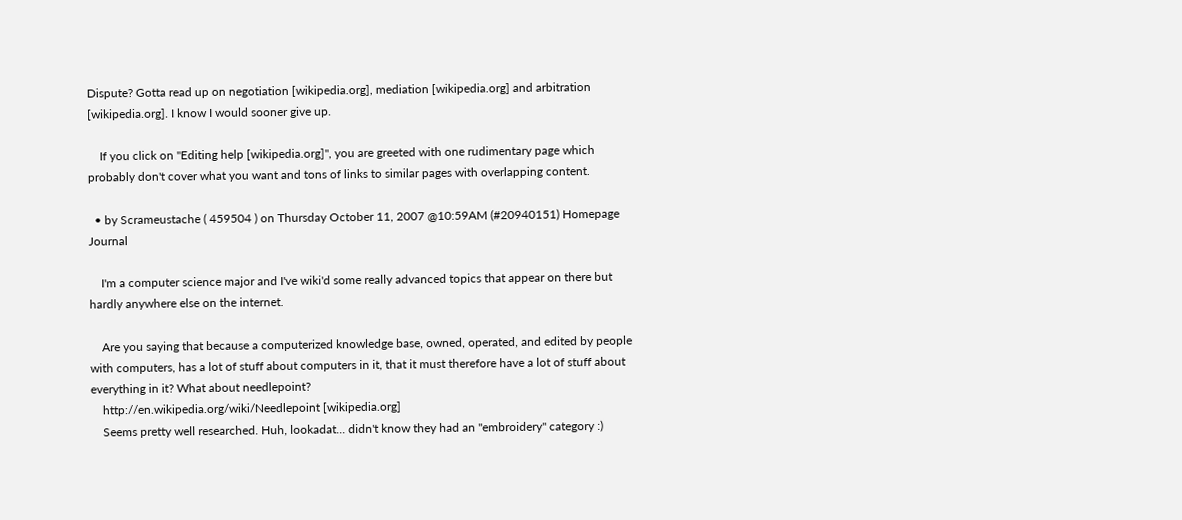Dispute? Gotta read up on negotiation [wikipedia.org], mediation [wikipedia.org] and arbitration [wikipedia.org]. I know I would sooner give up.

    If you click on "Editing help [wikipedia.org]", you are greeted with one rudimentary page which probably don't cover what you want and tons of links to similar pages with overlapping content.

  • by Scrameustache ( 459504 ) on Thursday October 11, 2007 @10:59AM (#20940151) Homepage Journal

    I'm a computer science major and I've wiki'd some really advanced topics that appear on there but hardly anywhere else on the internet.

    Are you saying that because a computerized knowledge base, owned, operated, and edited by people with computers, has a lot of stuff about computers in it, that it must therefore have a lot of stuff about everything in it? What about needlepoint?
    http://en.wikipedia.org/wiki/Needlepoint [wikipedia.org]
    Seems pretty well researched. Huh, lookadat... didn't know they had an "embroidery" category :)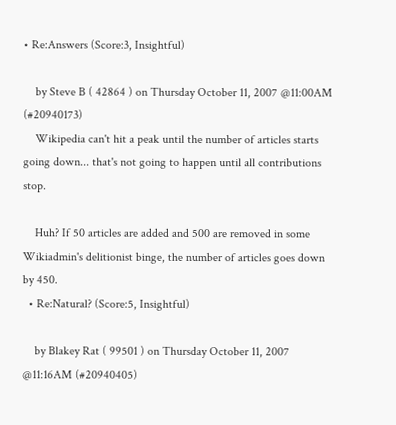• Re:Answers (Score:3, Insightful)

    by Steve B ( 42864 ) on Thursday October 11, 2007 @11:00AM (#20940173)
    Wikipedia can't hit a peak until the number of articles starts going down... that's not going to happen until all contributions stop.

    Huh? If 50 articles are added and 500 are removed in some Wikiadmin's delitionist binge, the number of articles goes down by 450.
  • Re:Natural? (Score:5, Insightful)

    by Blakey Rat ( 99501 ) on Thursday October 11, 2007 @11:16AM (#20940405)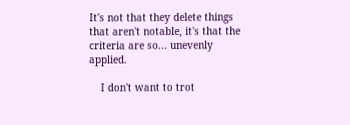It's not that they delete things that aren't notable, it's that the criteria are so... unevenly applied.

    I don't want to trot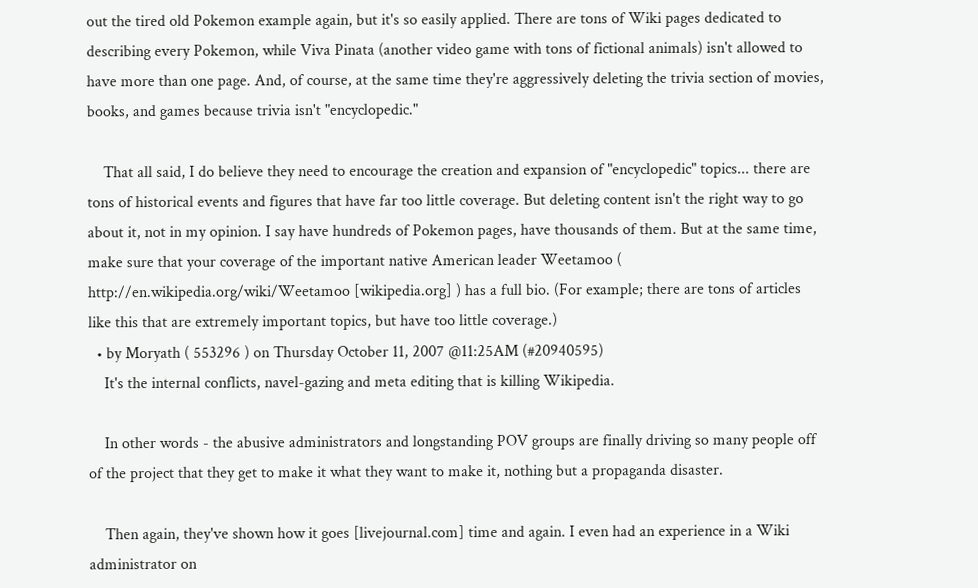out the tired old Pokemon example again, but it's so easily applied. There are tons of Wiki pages dedicated to describing every Pokemon, while Viva Pinata (another video game with tons of fictional animals) isn't allowed to have more than one page. And, of course, at the same time they're aggressively deleting the trivia section of movies, books, and games because trivia isn't "encyclopedic."

    That all said, I do believe they need to encourage the creation and expansion of "encyclopedic" topics... there are tons of historical events and figures that have far too little coverage. But deleting content isn't the right way to go about it, not in my opinion. I say have hundreds of Pokemon pages, have thousands of them. But at the same time, make sure that your coverage of the important native American leader Weetamoo ( http://en.wikipedia.org/wiki/Weetamoo [wikipedia.org] ) has a full bio. (For example; there are tons of articles like this that are extremely important topics, but have too little coverage.)
  • by Moryath ( 553296 ) on Thursday October 11, 2007 @11:25AM (#20940595)
    It's the internal conflicts, navel-gazing and meta editing that is killing Wikipedia.

    In other words - the abusive administrators and longstanding POV groups are finally driving so many people off of the project that they get to make it what they want to make it, nothing but a propaganda disaster.

    Then again, they've shown how it goes [livejournal.com] time and again. I even had an experience in a Wiki administrator on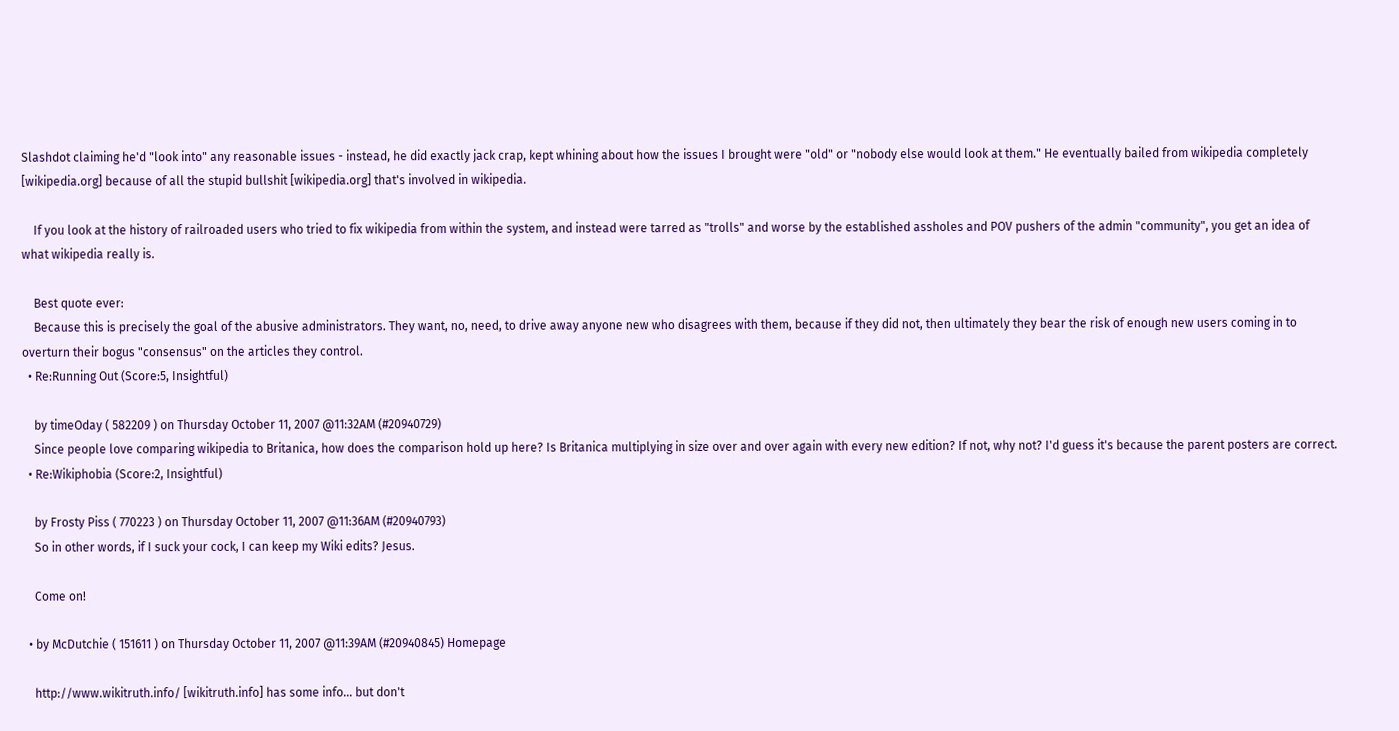Slashdot claiming he'd "look into" any reasonable issues - instead, he did exactly jack crap, kept whining about how the issues I brought were "old" or "nobody else would look at them." He eventually bailed from wikipedia completely [wikipedia.org] because of all the stupid bullshit [wikipedia.org] that's involved in wikipedia.

    If you look at the history of railroaded users who tried to fix wikipedia from within the system, and instead were tarred as "trolls" and worse by the established assholes and POV pushers of the admin "community", you get an idea of what wikipedia really is.

    Best quote ever:
    Because this is precisely the goal of the abusive administrators. They want, no, need, to drive away anyone new who disagrees with them, because if they did not, then ultimately they bear the risk of enough new users coming in to overturn their bogus "consensus" on the articles they control.
  • Re:Running Out (Score:5, Insightful)

    by timeOday ( 582209 ) on Thursday October 11, 2007 @11:32AM (#20940729)
    Since people love comparing wikipedia to Britanica, how does the comparison hold up here? Is Britanica multiplying in size over and over again with every new edition? If not, why not? I'd guess it's because the parent posters are correct.
  • Re:Wikiphobia (Score:2, Insightful)

    by Frosty Piss ( 770223 ) on Thursday October 11, 2007 @11:36AM (#20940793)
    So in other words, if I suck your cock, I can keep my Wiki edits? Jesus.

    Come on!

  • by McDutchie ( 151611 ) on Thursday October 11, 2007 @11:39AM (#20940845) Homepage

    http://www.wikitruth.info/ [wikitruth.info] has some info... but don't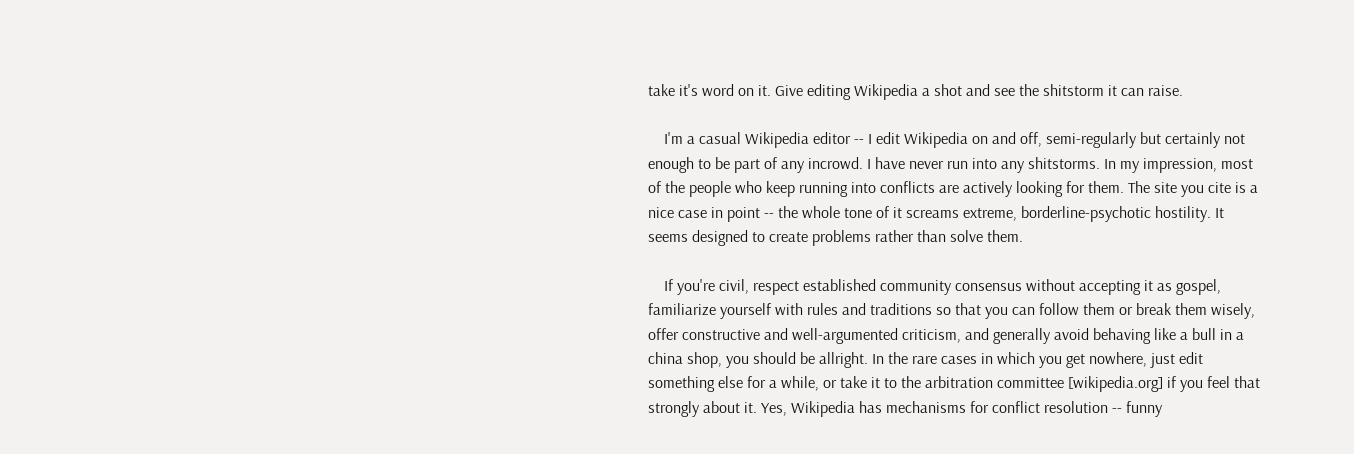take it's word on it. Give editing Wikipedia a shot and see the shitstorm it can raise.

    I'm a casual Wikipedia editor -- I edit Wikipedia on and off, semi-regularly but certainly not enough to be part of any incrowd. I have never run into any shitstorms. In my impression, most of the people who keep running into conflicts are actively looking for them. The site you cite is a nice case in point -- the whole tone of it screams extreme, borderline-psychotic hostility. It seems designed to create problems rather than solve them.

    If you're civil, respect established community consensus without accepting it as gospel, familiarize yourself with rules and traditions so that you can follow them or break them wisely, offer constructive and well-argumented criticism, and generally avoid behaving like a bull in a china shop, you should be allright. In the rare cases in which you get nowhere, just edit something else for a while, or take it to the arbitration committee [wikipedia.org] if you feel that strongly about it. Yes, Wikipedia has mechanisms for conflict resolution -- funny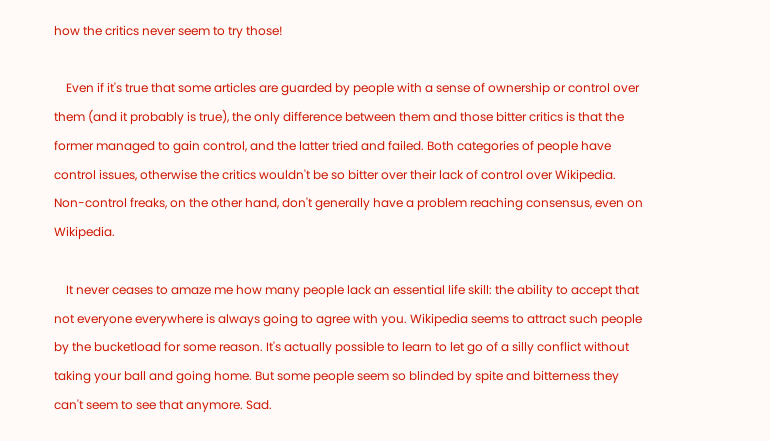how the critics never seem to try those!

    Even if it's true that some articles are guarded by people with a sense of ownership or control over them (and it probably is true), the only difference between them and those bitter critics is that the former managed to gain control, and the latter tried and failed. Both categories of people have control issues, otherwise the critics wouldn't be so bitter over their lack of control over Wikipedia. Non-control freaks, on the other hand, don't generally have a problem reaching consensus, even on Wikipedia.

    It never ceases to amaze me how many people lack an essential life skill: the ability to accept that not everyone everywhere is always going to agree with you. Wikipedia seems to attract such people by the bucketload for some reason. It's actually possible to learn to let go of a silly conflict without taking your ball and going home. But some people seem so blinded by spite and bitterness they can't seem to see that anymore. Sad.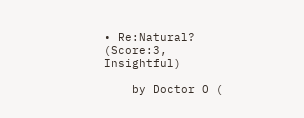• Re:Natural? (Score:3, Insightful)

    by Doctor O (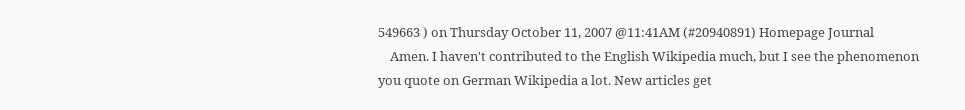549663 ) on Thursday October 11, 2007 @11:41AM (#20940891) Homepage Journal
    Amen. I haven't contributed to the English Wikipedia much, but I see the phenomenon you quote on German Wikipedia a lot. New articles get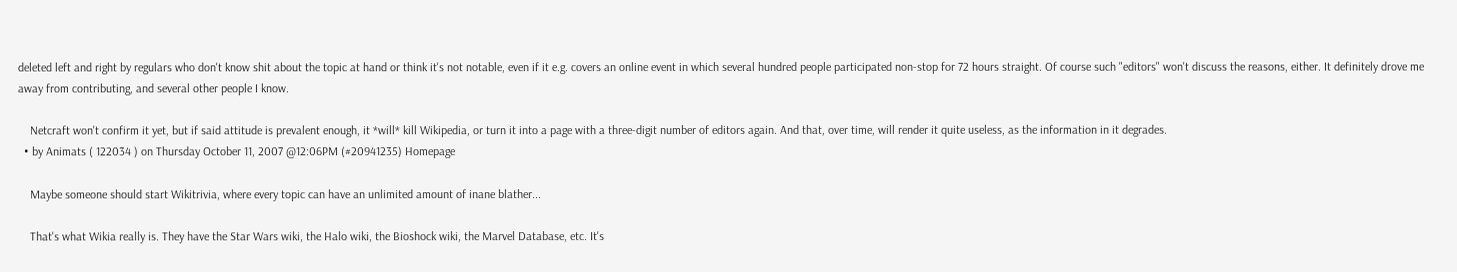deleted left and right by regulars who don't know shit about the topic at hand or think it's not notable, even if it e.g. covers an online event in which several hundred people participated non-stop for 72 hours straight. Of course such "editors" won't discuss the reasons, either. It definitely drove me away from contributing, and several other people I know.

    Netcraft won't confirm it yet, but if said attitude is prevalent enough, it *will* kill Wikipedia, or turn it into a page with a three-digit number of editors again. And that, over time, will render it quite useless, as the information in it degrades.
  • by Animats ( 122034 ) on Thursday October 11, 2007 @12:06PM (#20941235) Homepage

    Maybe someone should start Wikitrivia, where every topic can have an unlimited amount of inane blather...

    That's what Wikia really is. They have the Star Wars wiki, the Halo wiki, the Bioshock wiki, the Marvel Database, etc. It's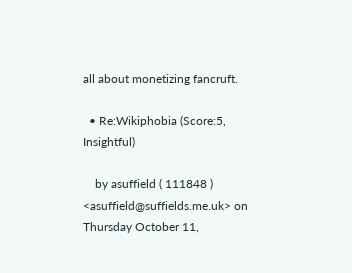all about monetizing fancruft.

  • Re:Wikiphobia (Score:5, Insightful)

    by asuffield ( 111848 ) <asuffield@suffields.me.uk> on Thursday October 11,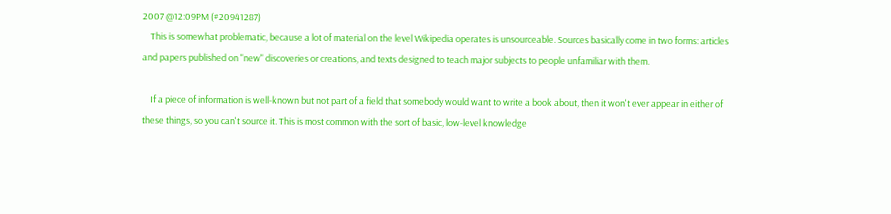2007 @12:09PM (#20941287)
    This is somewhat problematic, because a lot of material on the level Wikipedia operates is unsourceable. Sources basically come in two forms: articles and papers published on "new" discoveries or creations, and texts designed to teach major subjects to people unfamiliar with them.

    If a piece of information is well-known but not part of a field that somebody would want to write a book about, then it won't ever appear in either of these things, so you can't source it. This is most common with the sort of basic, low-level knowledge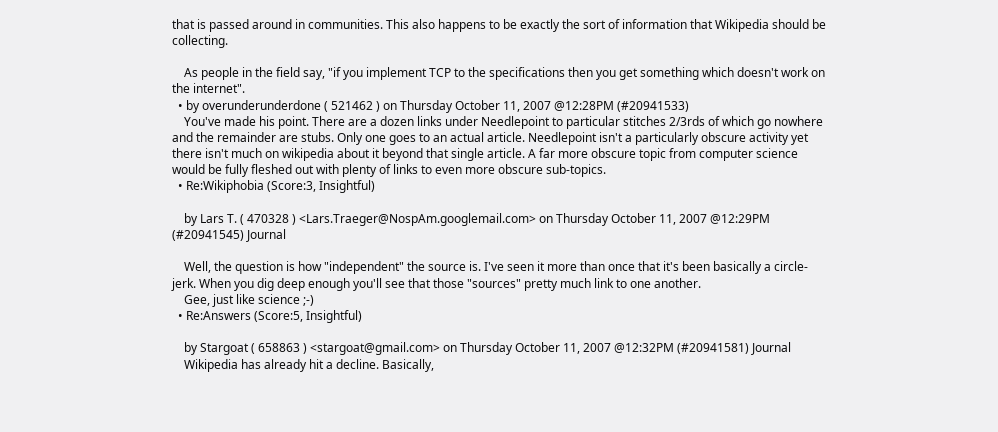that is passed around in communities. This also happens to be exactly the sort of information that Wikipedia should be collecting.

    As people in the field say, "if you implement TCP to the specifications then you get something which doesn't work on the internet".
  • by overunderunderdone ( 521462 ) on Thursday October 11, 2007 @12:28PM (#20941533)
    You've made his point. There are a dozen links under Needlepoint to particular stitches 2/3rds of which go nowhere and the remainder are stubs. Only one goes to an actual article. Needlepoint isn't a particularly obscure activity yet there isn't much on wikipedia about it beyond that single article. A far more obscure topic from computer science would be fully fleshed out with plenty of links to even more obscure sub-topics.
  • Re:Wikiphobia (Score:3, Insightful)

    by Lars T. ( 470328 ) <Lars.Traeger@NospAm.googlemail.com> on Thursday October 11, 2007 @12:29PM (#20941545) Journal

    Well, the question is how "independent" the source is. I've seen it more than once that it's been basically a circle-jerk. When you dig deep enough you'll see that those "sources" pretty much link to one another.
    Gee, just like science ;-)
  • Re:Answers (Score:5, Insightful)

    by Stargoat ( 658863 ) <stargoat@gmail.com> on Thursday October 11, 2007 @12:32PM (#20941581) Journal
    Wikipedia has already hit a decline. Basically,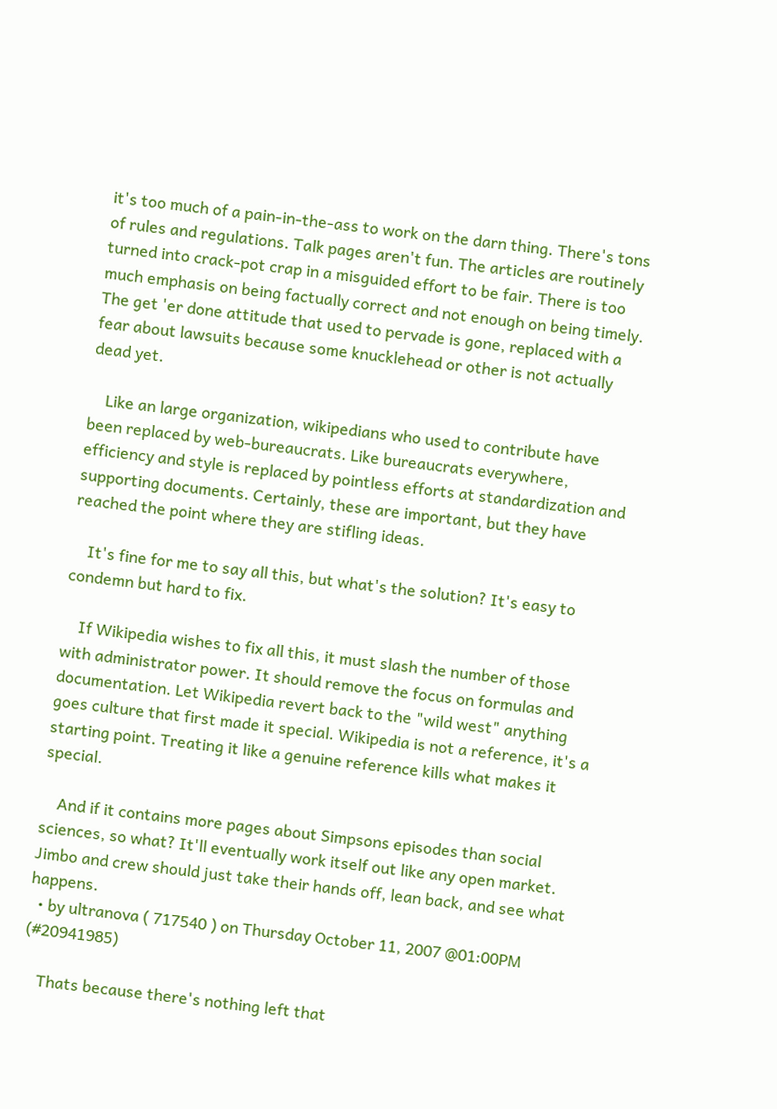it's too much of a pain-in-the-ass to work on the darn thing. There's tons of rules and regulations. Talk pages aren't fun. The articles are routinely turned into crack-pot crap in a misguided effort to be fair. There is too much emphasis on being factually correct and not enough on being timely. The get 'er done attitude that used to pervade is gone, replaced with a fear about lawsuits because some knucklehead or other is not actually dead yet.

    Like an large organization, wikipedians who used to contribute have been replaced by web-bureaucrats. Like bureaucrats everywhere, efficiency and style is replaced by pointless efforts at standardization and supporting documents. Certainly, these are important, but they have reached the point where they are stifling ideas.

    It's fine for me to say all this, but what's the solution? It's easy to condemn but hard to fix.

    If Wikipedia wishes to fix all this, it must slash the number of those with administrator power. It should remove the focus on formulas and documentation. Let Wikipedia revert back to the "wild west" anything goes culture that first made it special. Wikipedia is not a reference, it's a starting point. Treating it like a genuine reference kills what makes it special.

    And if it contains more pages about Simpsons episodes than social sciences, so what? It'll eventually work itself out like any open market. Jimbo and crew should just take their hands off, lean back, and see what happens.
  • by ultranova ( 717540 ) on Thursday October 11, 2007 @01:00PM (#20941985)

    Thats because there's nothing left that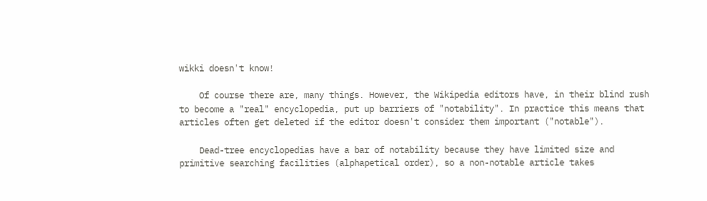wikki doesn't know!

    Of course there are, many things. However, the Wikipedia editors have, in their blind rush to become a "real" encyclopedia, put up barriers of "notability". In practice this means that articles often get deleted if the editor doesn't consider them important ("notable").

    Dead-tree encyclopedias have a bar of notability because they have limited size and primitive searching facilities (alphapetical order), so a non-notable article takes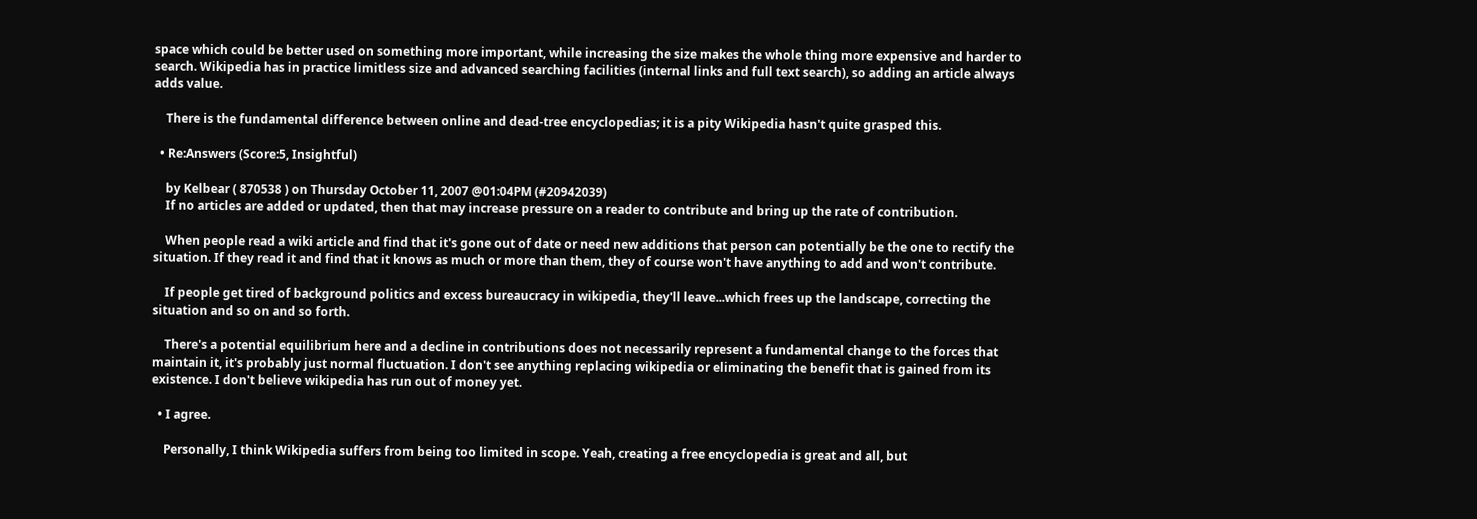space which could be better used on something more important, while increasing the size makes the whole thing more expensive and harder to search. Wikipedia has in practice limitless size and advanced searching facilities (internal links and full text search), so adding an article always adds value.

    There is the fundamental difference between online and dead-tree encyclopedias; it is a pity Wikipedia hasn't quite grasped this.

  • Re:Answers (Score:5, Insightful)

    by Kelbear ( 870538 ) on Thursday October 11, 2007 @01:04PM (#20942039)
    If no articles are added or updated, then that may increase pressure on a reader to contribute and bring up the rate of contribution.

    When people read a wiki article and find that it's gone out of date or need new additions that person can potentially be the one to rectify the situation. If they read it and find that it knows as much or more than them, they of course won't have anything to add and won't contribute.

    If people get tired of background politics and excess bureaucracy in wikipedia, they'll leave...which frees up the landscape, correcting the situation and so on and so forth.

    There's a potential equilibrium here and a decline in contributions does not necessarily represent a fundamental change to the forces that maintain it, it's probably just normal fluctuation. I don't see anything replacing wikipedia or eliminating the benefit that is gained from its existence. I don't believe wikipedia has run out of money yet.

  • I agree.

    Personally, I think Wikipedia suffers from being too limited in scope. Yeah, creating a free encyclopedia is great and all, but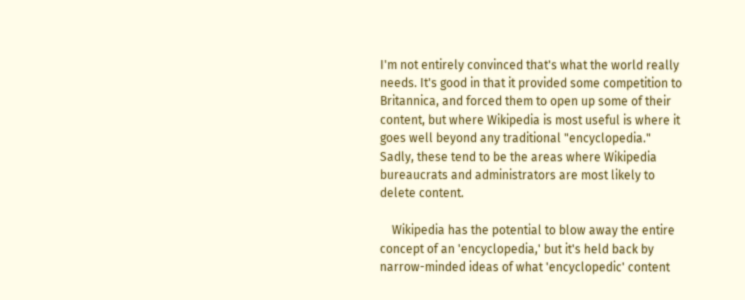I'm not entirely convinced that's what the world really needs. It's good in that it provided some competition to Britannica, and forced them to open up some of their content, but where Wikipedia is most useful is where it goes well beyond any traditional "encyclopedia." Sadly, these tend to be the areas where Wikipedia bureaucrats and administrators are most likely to delete content.

    Wikipedia has the potential to blow away the entire concept of an 'encyclopedia,' but it's held back by narrow-minded ideas of what 'encyclopedic' content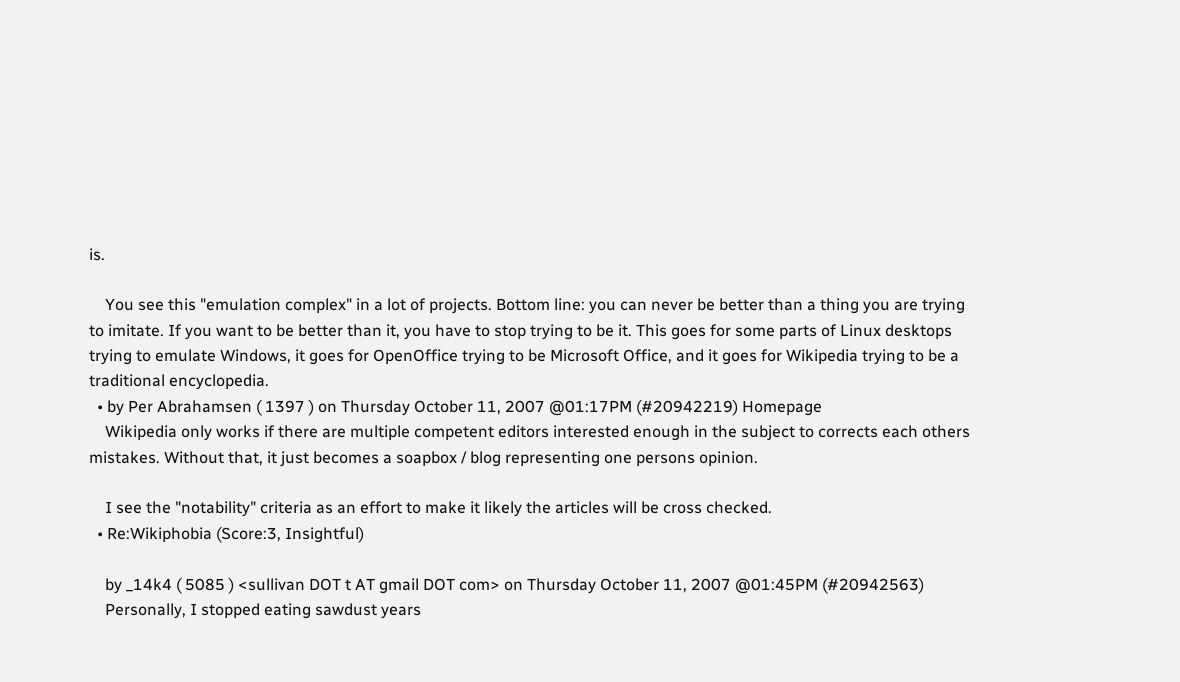is.

    You see this "emulation complex" in a lot of projects. Bottom line: you can never be better than a thing you are trying to imitate. If you want to be better than it, you have to stop trying to be it. This goes for some parts of Linux desktops trying to emulate Windows, it goes for OpenOffice trying to be Microsoft Office, and it goes for Wikipedia trying to be a traditional encyclopedia.
  • by Per Abrahamsen ( 1397 ) on Thursday October 11, 2007 @01:17PM (#20942219) Homepage
    Wikipedia only works if there are multiple competent editors interested enough in the subject to corrects each others mistakes. Without that, it just becomes a soapbox / blog representing one persons opinion.

    I see the "notability" criteria as an effort to make it likely the articles will be cross checked.
  • Re:Wikiphobia (Score:3, Insightful)

    by _14k4 ( 5085 ) <sullivan DOT t AT gmail DOT com> on Thursday October 11, 2007 @01:45PM (#20942563)
    Personally, I stopped eating sawdust years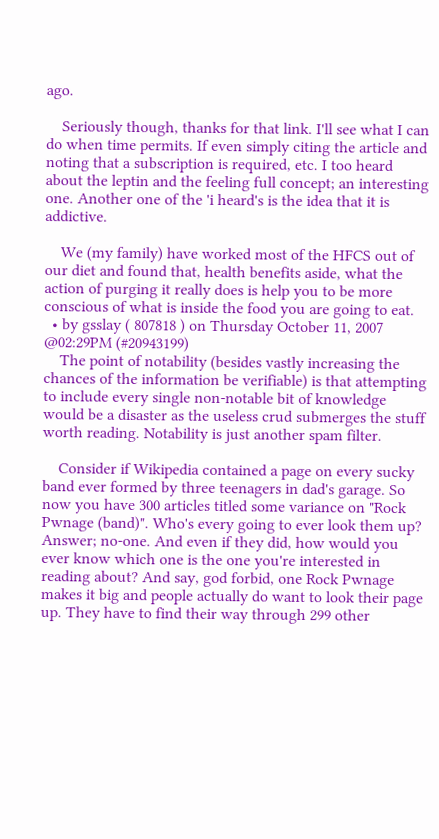ago.

    Seriously though, thanks for that link. I'll see what I can do when time permits. If even simply citing the article and noting that a subscription is required, etc. I too heard about the leptin and the feeling full concept; an interesting one. Another one of the 'i heard's is the idea that it is addictive.

    We (my family) have worked most of the HFCS out of our diet and found that, health benefits aside, what the action of purging it really does is help you to be more conscious of what is inside the food you are going to eat.
  • by gsslay ( 807818 ) on Thursday October 11, 2007 @02:29PM (#20943199)
    The point of notability (besides vastly increasing the chances of the information be verifiable) is that attempting to include every single non-notable bit of knowledge would be a disaster as the useless crud submerges the stuff worth reading. Notability is just another spam filter.

    Consider if Wikipedia contained a page on every sucky band ever formed by three teenagers in dad's garage. So now you have 300 articles titled some variance on "Rock Pwnage (band)". Who's every going to ever look them up? Answer; no-one. And even if they did, how would you ever know which one is the one you're interested in reading about? And say, god forbid, one Rock Pwnage makes it big and people actually do want to look their page up. They have to find their way through 299 other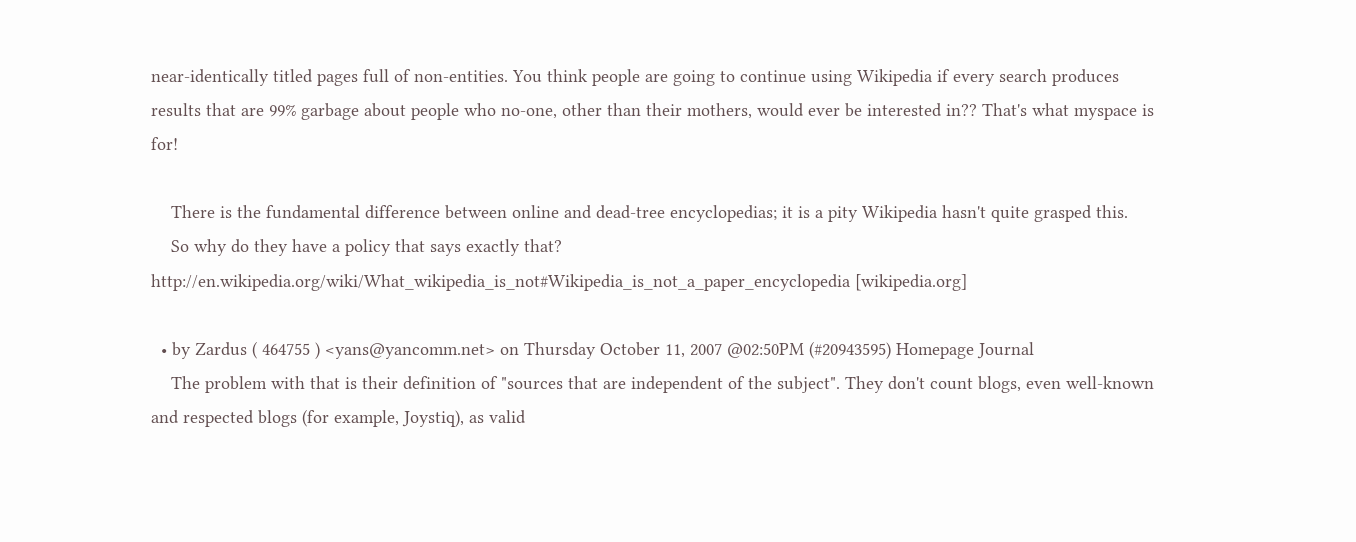near-identically titled pages full of non-entities. You think people are going to continue using Wikipedia if every search produces results that are 99% garbage about people who no-one, other than their mothers, would ever be interested in?? That's what myspace is for!

    There is the fundamental difference between online and dead-tree encyclopedias; it is a pity Wikipedia hasn't quite grasped this.
    So why do they have a policy that says exactly that? http://en.wikipedia.org/wiki/What_wikipedia_is_not#Wikipedia_is_not_a_paper_encyclopedia [wikipedia.org]

  • by Zardus ( 464755 ) <yans@yancomm.net> on Thursday October 11, 2007 @02:50PM (#20943595) Homepage Journal
    The problem with that is their definition of "sources that are independent of the subject". They don't count blogs, even well-known and respected blogs (for example, Joystiq), as valid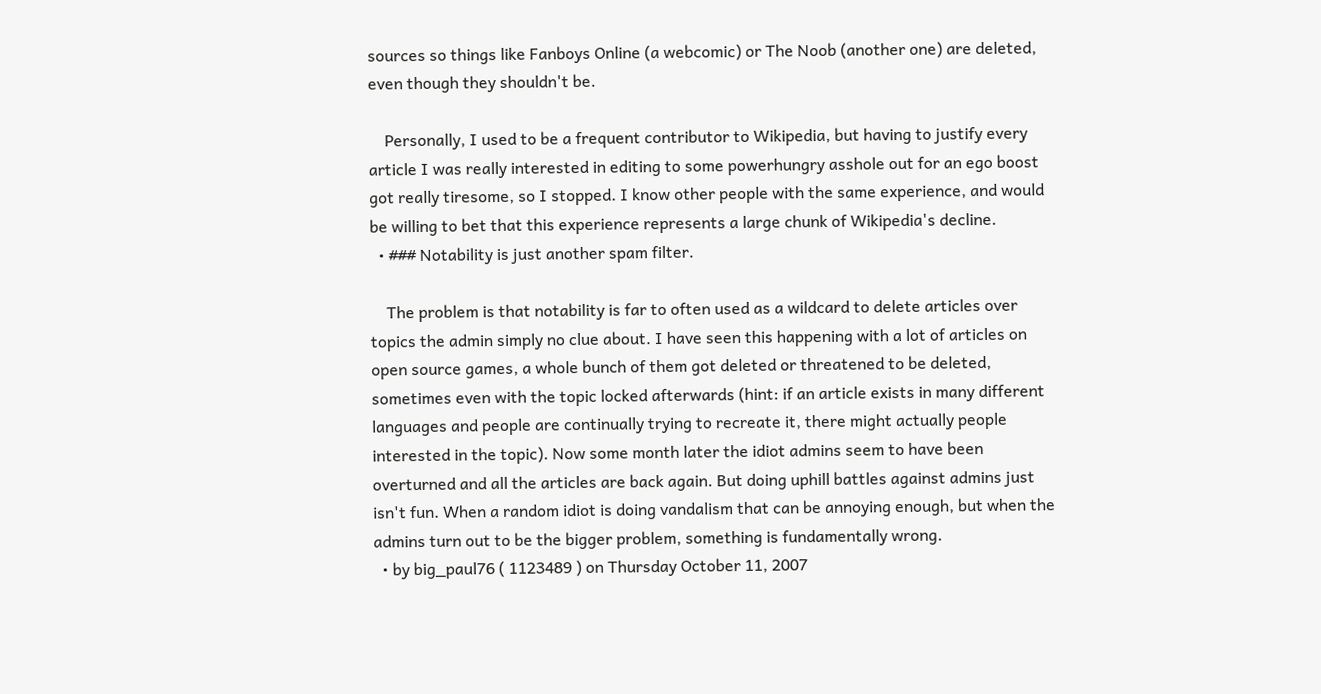sources so things like Fanboys Online (a webcomic) or The Noob (another one) are deleted, even though they shouldn't be.

    Personally, I used to be a frequent contributor to Wikipedia, but having to justify every article I was really interested in editing to some powerhungry asshole out for an ego boost got really tiresome, so I stopped. I know other people with the same experience, and would be willing to bet that this experience represents a large chunk of Wikipedia's decline.
  • ### Notability is just another spam filter.

    The problem is that notability is far to often used as a wildcard to delete articles over topics the admin simply no clue about. I have seen this happening with a lot of articles on open source games, a whole bunch of them got deleted or threatened to be deleted, sometimes even with the topic locked afterwards (hint: if an article exists in many different languages and people are continually trying to recreate it, there might actually people interested in the topic). Now some month later the idiot admins seem to have been overturned and all the articles are back again. But doing uphill battles against admins just isn't fun. When a random idiot is doing vandalism that can be annoying enough, but when the admins turn out to be the bigger problem, something is fundamentally wrong.
  • by big_paul76 ( 1123489 ) on Thursday October 11, 2007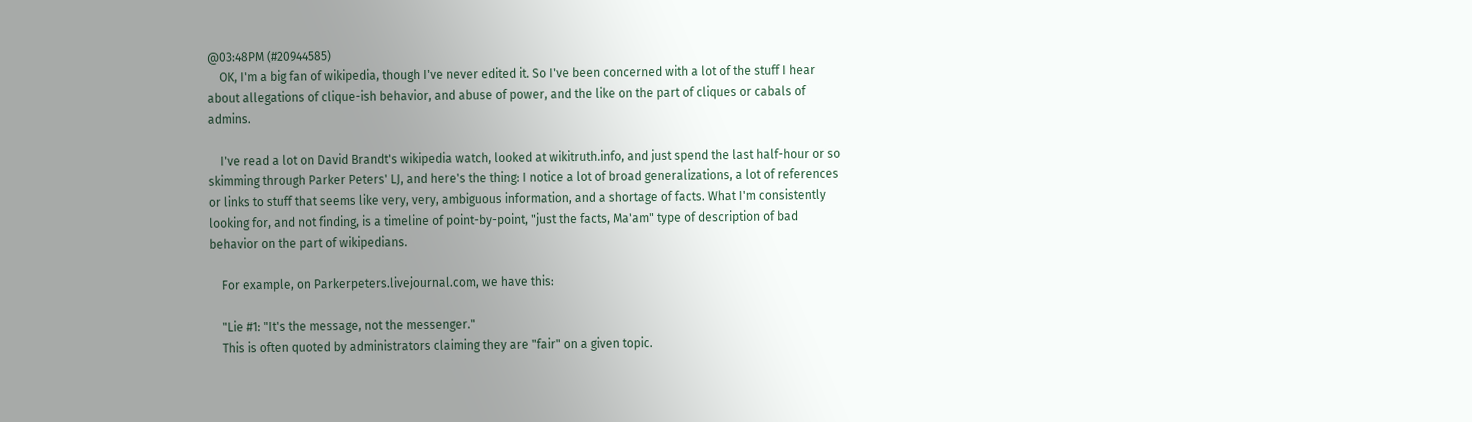@03:48PM (#20944585)
    OK, I'm a big fan of wikipedia, though I've never edited it. So I've been concerned with a lot of the stuff I hear about allegations of clique-ish behavior, and abuse of power, and the like on the part of cliques or cabals of admins.

    I've read a lot on David Brandt's wikipedia watch, looked at wikitruth.info, and just spend the last half-hour or so skimming through Parker Peters' LJ, and here's the thing: I notice a lot of broad generalizations, a lot of references or links to stuff that seems like very, very, ambiguous information, and a shortage of facts. What I'm consistently looking for, and not finding, is a timeline of point-by-point, "just the facts, Ma'am" type of description of bad behavior on the part of wikipedians.

    For example, on Parkerpeters.livejournal.com, we have this:

    "Lie #1: "It's the message, not the messenger."
    This is often quoted by administrators claiming they are "fair" on a given topic.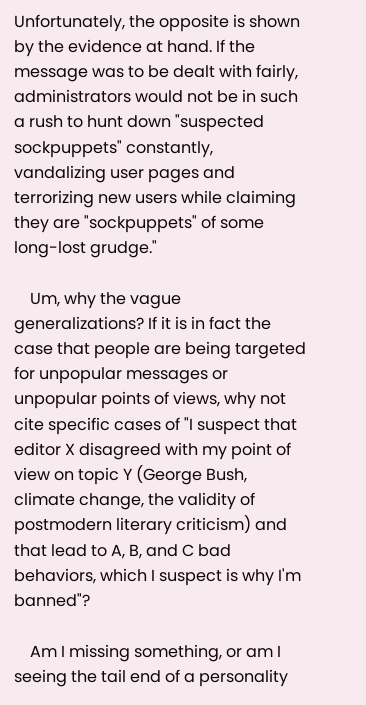Unfortunately, the opposite is shown by the evidence at hand. If the message was to be dealt with fairly, administrators would not be in such a rush to hunt down "suspected sockpuppets" constantly, vandalizing user pages and terrorizing new users while claiming they are "sockpuppets" of some long-lost grudge."

    Um, why the vague generalizations? If it is in fact the case that people are being targeted for unpopular messages or unpopular points of views, why not cite specific cases of "I suspect that editor X disagreed with my point of view on topic Y (George Bush, climate change, the validity of postmodern literary criticism) and that lead to A, B, and C bad behaviors, which I suspect is why I'm banned"?

    Am I missing something, or am I seeing the tail end of a personality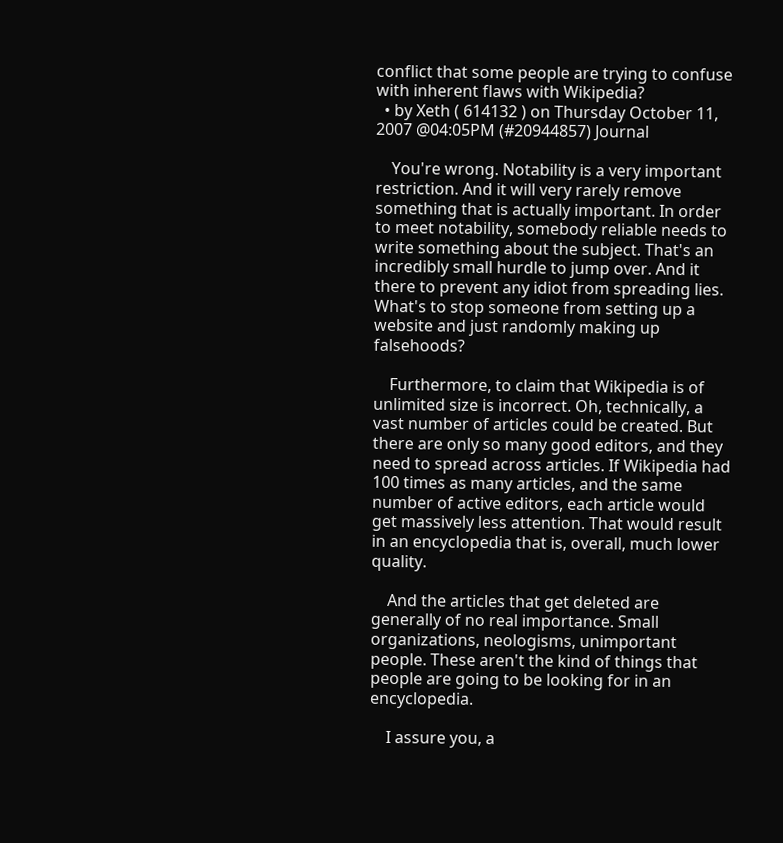conflict that some people are trying to confuse with inherent flaws with Wikipedia?
  • by Xeth ( 614132 ) on Thursday October 11, 2007 @04:05PM (#20944857) Journal

    You're wrong. Notability is a very important restriction. And it will very rarely remove something that is actually important. In order to meet notability, somebody reliable needs to write something about the subject. That's an incredibly small hurdle to jump over. And it there to prevent any idiot from spreading lies. What's to stop someone from setting up a website and just randomly making up falsehoods?

    Furthermore, to claim that Wikipedia is of unlimited size is incorrect. Oh, technically, a vast number of articles could be created. But there are only so many good editors, and they need to spread across articles. If Wikipedia had 100 times as many articles, and the same number of active editors, each article would get massively less attention. That would result in an encyclopedia that is, overall, much lower quality.

    And the articles that get deleted are generally of no real importance. Small organizations, neologisms, unimportant people. These aren't the kind of things that people are going to be looking for in an encyclopedia.

    I assure you, a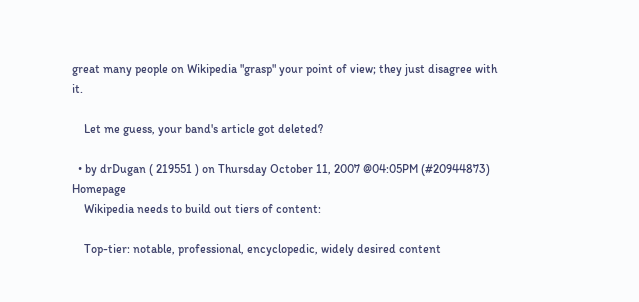great many people on Wikipedia "grasp" your point of view; they just disagree with it.

    Let me guess, your band's article got deleted?

  • by drDugan ( 219551 ) on Thursday October 11, 2007 @04:05PM (#20944873) Homepage
    Wikipedia needs to build out tiers of content:

    Top-tier: notable, professional, encyclopedic, widely desired content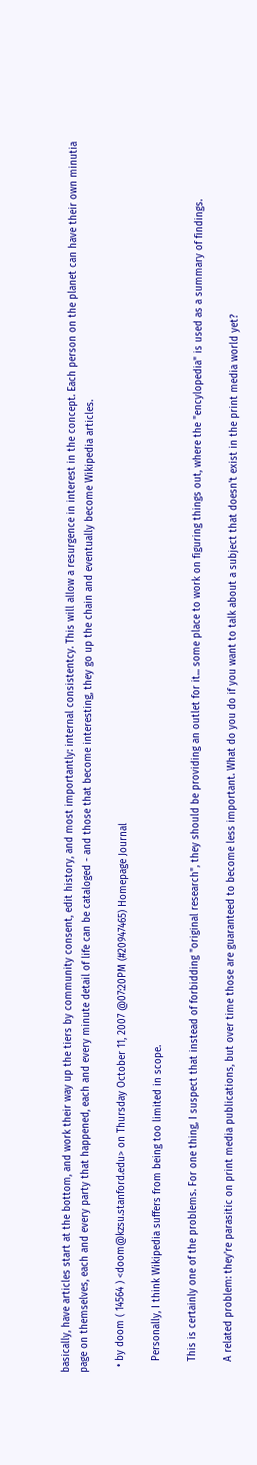basically, have articles start at the bottom, and work their way up the tiers by community consent, edit history, and most importantly: internal consistentcy. This will allow a resurgence in interest in the concept. Each person on the planet can have their own minutia page on themselves, each and every party that happened, each and every minute detail of life can be cataloged - and those that become interesting, they go up the chain and eventually become Wikipedia articles.

  • by doom ( 14564 ) <doom@kzsu.stanford.edu> on Thursday October 11, 2007 @07:20PM (#20947465) Homepage Journal

    Personally, I think Wikipedia suffers from being too limited in scope.

    This is certainly one of the problems. For one thing, I suspect that instead of forbidding "original research", they should be providing an outlet for it... some place to work on figuring things out, where the "encylopedia" is used as a summary of findings.

    A related problem: they're parasitic on print media publications, but over time those are guaranteed to become less important. What do you do if you want to talk about a subject that doesn't exist in the print media world yet?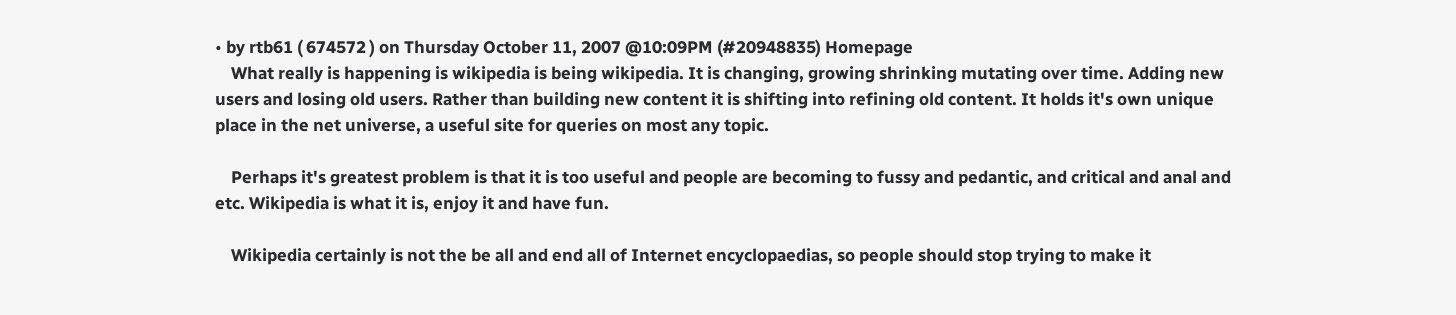• by rtb61 ( 674572 ) on Thursday October 11, 2007 @10:09PM (#20948835) Homepage
    What really is happening is wikipedia is being wikipedia. It is changing, growing shrinking mutating over time. Adding new users and losing old users. Rather than building new content it is shifting into refining old content. It holds it's own unique place in the net universe, a useful site for queries on most any topic.

    Perhaps it's greatest problem is that it is too useful and people are becoming to fussy and pedantic, and critical and anal and etc. Wikipedia is what it is, enjoy it and have fun.

    Wikipedia certainly is not the be all and end all of Internet encyclopaedias, so people should stop trying to make it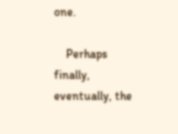one.

    Perhaps finally, eventually, the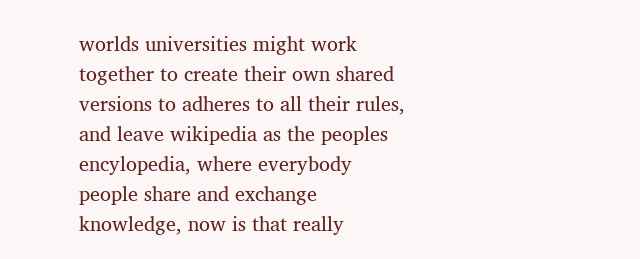worlds universities might work together to create their own shared versions to adheres to all their rules, and leave wikipedia as the peoples encylopedia, where everybody people share and exchange knowledge, now is that really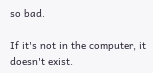so bad.

If it's not in the computer, it doesn't exist.